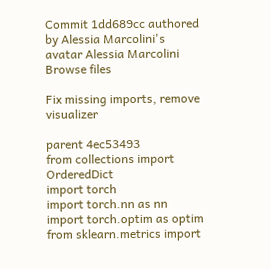Commit 1dd689cc authored by Alessia Marcolini's avatar Alessia Marcolini
Browse files

Fix missing imports, remove visualizer

parent 4ec53493
from collections import OrderedDict
import torch
import torch.nn as nn
import torch.optim as optim
from sklearn.metrics import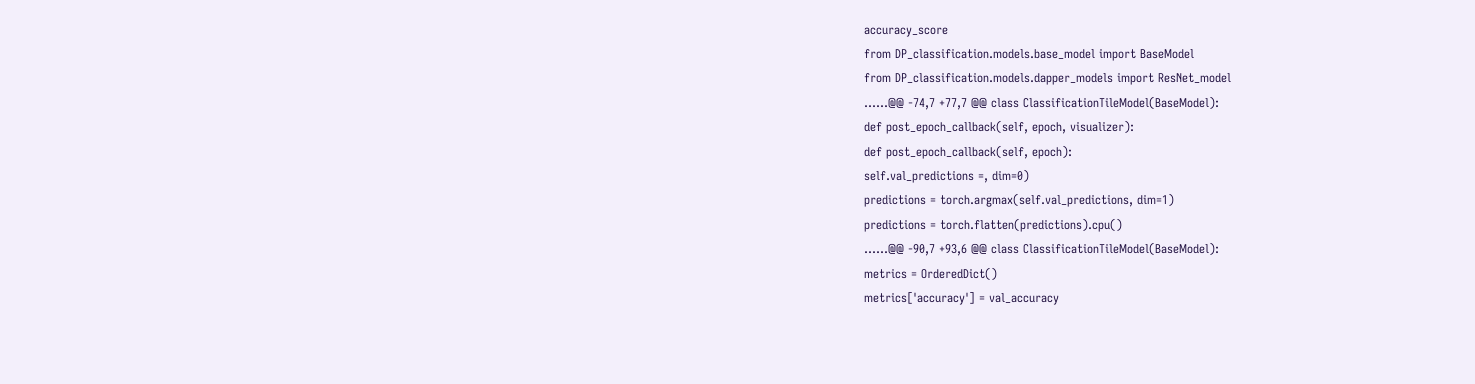accuracy_score
from DP_classification.models.base_model import BaseModel
from DP_classification.models.dapper_models import ResNet_model
......@@ -74,7 +77,7 @@ class ClassificationTileModel(BaseModel):
def post_epoch_callback(self, epoch, visualizer):
def post_epoch_callback(self, epoch):
self.val_predictions =, dim=0)
predictions = torch.argmax(self.val_predictions, dim=1)
predictions = torch.flatten(predictions).cpu()
......@@ -90,7 +93,6 @@ class ClassificationTileModel(BaseModel):
metrics = OrderedDict()
metrics['accuracy'] = val_accuracy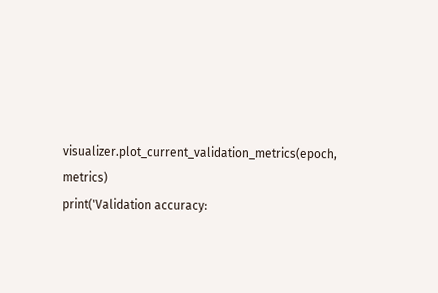visualizer.plot_current_validation_metrics(epoch, metrics)
print('Validation accuracy: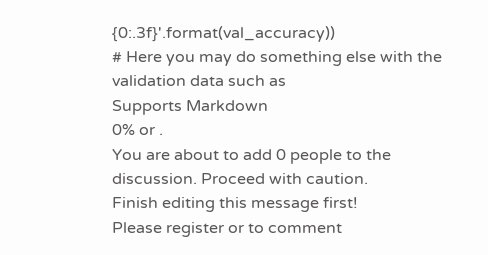{0:.3f}'.format(val_accuracy))
# Here you may do something else with the validation data such as
Supports Markdown
0% or .
You are about to add 0 people to the discussion. Proceed with caution.
Finish editing this message first!
Please register or to comment